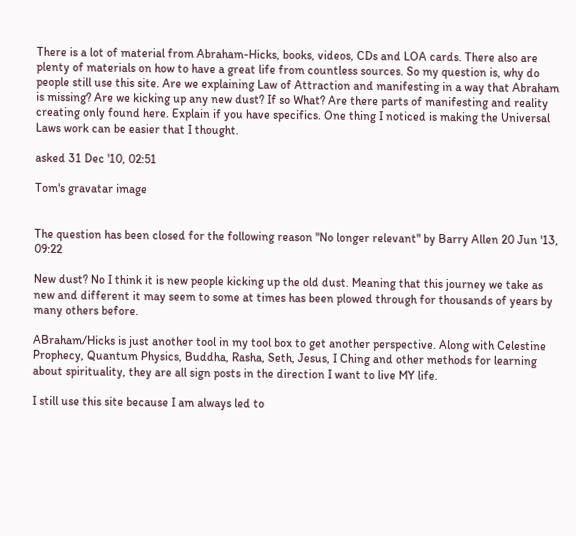There is a lot of material from Abraham-Hicks, books, videos, CDs and LOA cards. There also are plenty of materials on how to have a great life from countless sources. So my question is, why do people still use this site. Are we explaining Law of Attraction and manifesting in a way that Abraham is missing? Are we kicking up any new dust? If so What? Are there parts of manifesting and reality creating only found here. Explain if you have specifics. One thing I noticed is making the Universal Laws work can be easier that I thought.

asked 31 Dec '10, 02:51

Tom's gravatar image


The question has been closed for the following reason "No longer relevant" by Barry Allen 20 Jun '13, 09:22

New dust? No I think it is new people kicking up the old dust. Meaning that this journey we take as new and different it may seem to some at times has been plowed through for thousands of years by many others before.

ABraham/Hicks is just another tool in my tool box to get another perspective. Along with Celestine Prophecy, Quantum Physics, Buddha, Rasha, Seth, Jesus, I Ching and other methods for learning about spirituality, they are all sign posts in the direction I want to live MY life.

I still use this site because I am always led to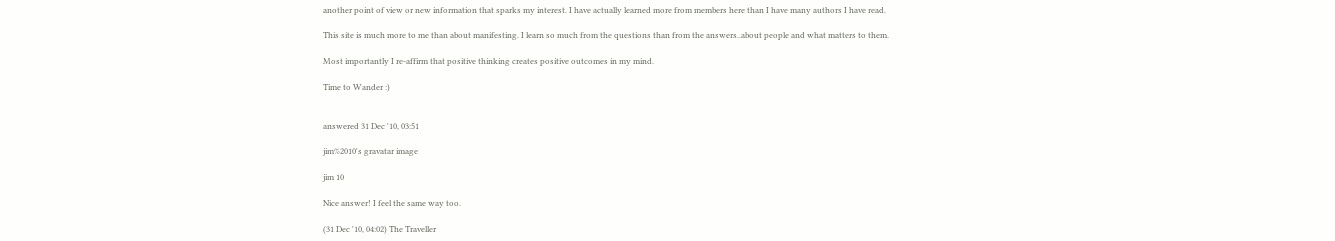another point of view or new information that sparks my interest. I have actually learned more from members here than I have many authors I have read.

This site is much more to me than about manifesting. I learn so much from the questions than from the answers..about people and what matters to them.

Most importantly I re-affirm that positive thinking creates positive outcomes in my mind.

Time to Wander :)


answered 31 Dec '10, 03:51

jim%2010's gravatar image

jim 10

Nice answer! I feel the same way too.

(31 Dec '10, 04:02) The Traveller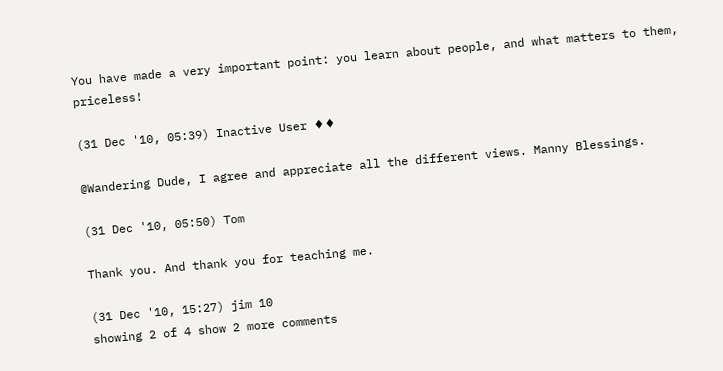You have made a very important point: you learn about people, and what matters to them, priceless!

(31 Dec '10, 05:39) Inactive User ♦♦

@Wandering Dude, I agree and appreciate all the different views. Manny Blessings.

(31 Dec '10, 05:50) Tom

Thank you. And thank you for teaching me.

(31 Dec '10, 15:27) jim 10
showing 2 of 4 show 2 more comments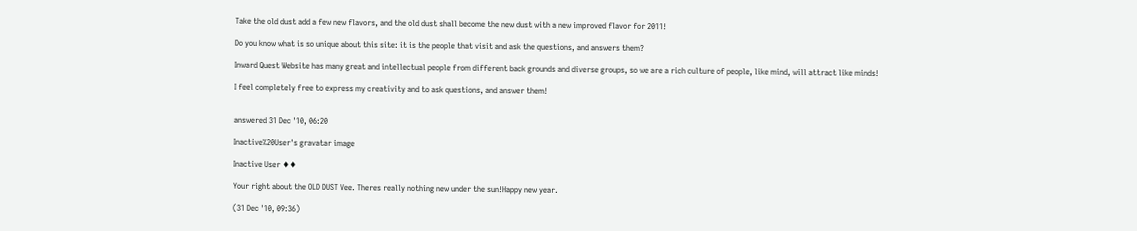Take the old dust add a few new flavors, and the old dust shall become the new dust with a new improved flavor for 2011!

Do you know what is so unique about this site: it is the people that visit and ask the questions, and answers them?

Inward Quest Website has many great and intellectual people from different back grounds and diverse groups, so we are a rich culture of people, like mind, will attract like minds!

I feel completely free to express my creativity and to ask questions, and answer them!


answered 31 Dec '10, 06:20

Inactive%20User's gravatar image

Inactive User ♦♦

Your right about the OLD DUST Vee. Theres really nothing new under the sun!Happy new year.

(31 Dec '10, 09:36)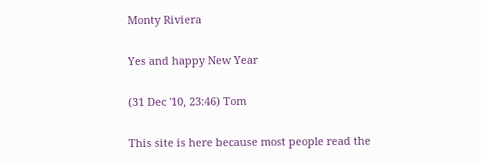Monty Riviera

Yes and happy New Year

(31 Dec '10, 23:46) Tom

This site is here because most people read the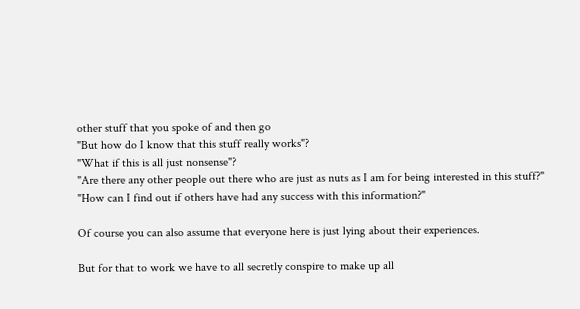other stuff that you spoke of and then go
"But how do I know that this stuff really works"?
"What if this is all just nonsense"?
"Are there any other people out there who are just as nuts as I am for being interested in this stuff?"
"How can I find out if others have had any success with this information?"

Of course you can also assume that everyone here is just lying about their experiences.

But for that to work we have to all secretly conspire to make up all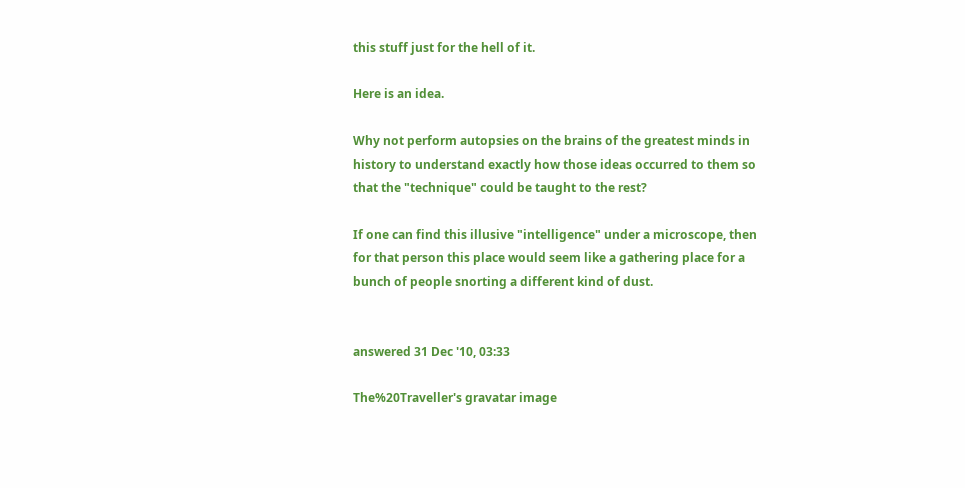this stuff just for the hell of it.

Here is an idea.

Why not perform autopsies on the brains of the greatest minds in history to understand exactly how those ideas occurred to them so that the "technique" could be taught to the rest?

If one can find this illusive "intelligence" under a microscope, then for that person this place would seem like a gathering place for a bunch of people snorting a different kind of dust.


answered 31 Dec '10, 03:33

The%20Traveller's gravatar image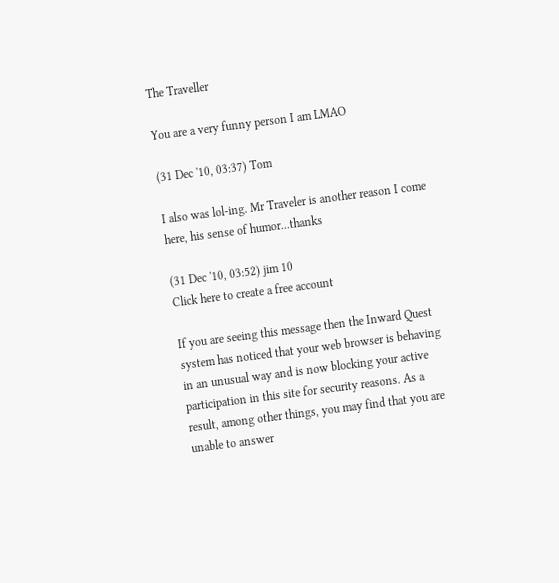The Traveller

You are a very funny person I am LMAO

(31 Dec '10, 03:37) Tom

I also was lol-ing. Mr Traveler is another reason I come here, his sense of humor...thanks

(31 Dec '10, 03:52) jim 10
Click here to create a free account

If you are seeing this message then the Inward Quest system has noticed that your web browser is behaving in an unusual way and is now blocking your active participation in this site for security reasons. As a result, among other things, you may find that you are unable to answer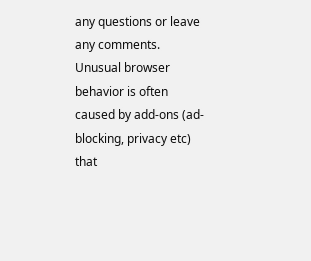any questions or leave any comments. Unusual browser behavior is often caused by add-ons (ad-blocking, privacy etc) that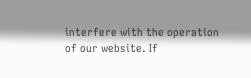interfere with the operation of our website. If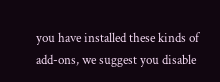you have installed these kinds of add-ons, we suggest you disable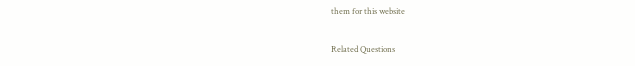them for this website

Related Questions